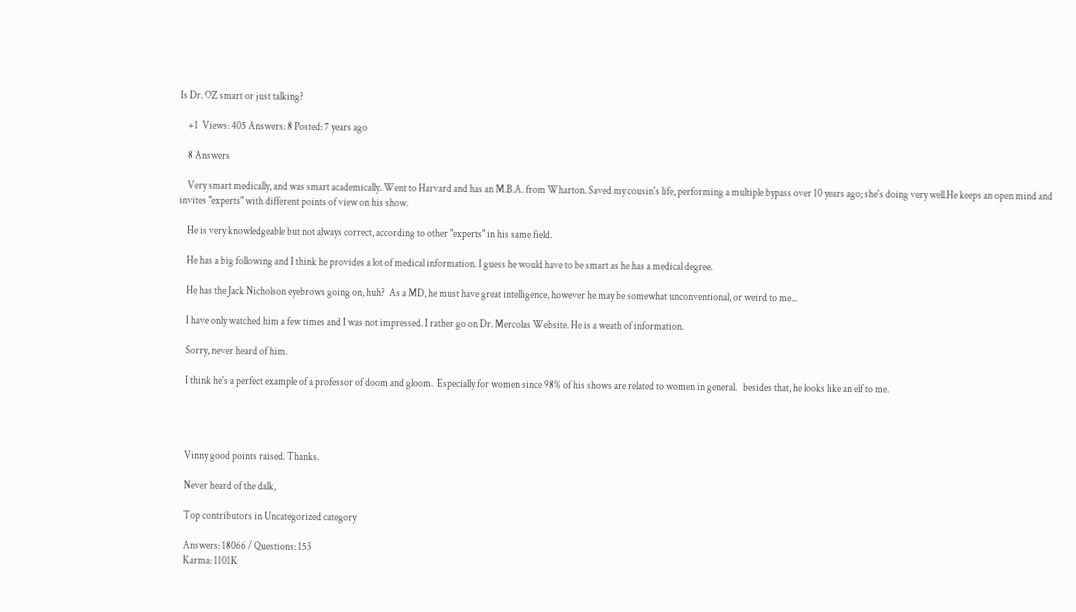Is Dr. OZ smart or just talking?

    +1  Views: 405 Answers: 8 Posted: 7 years ago

    8 Answers

    Very smart medically, and was smart academically. Went to Harvard and has an M.B.A. from Wharton. Saved my cousin's life, performing a multiple bypass over 10 years ago; she's doing very well.He keeps an open mind and invites "experts" with different points of view on his show.

    He is very knowledgeable but not always correct, according to other "experts" in his same field.

    He has a big following and I think he provides a lot of medical information. I guess he would have to be smart as he has a medical degree.

    He has the Jack Nicholson eyebrows going on, huh?  As a MD, he must have great intelligence, however he may be somewhat unconventional, or weird to me...

    I have only watched him a few times and I was not impressed. I rather go on Dr. Mercolas Website. He is a weath of information.

    Sorry, never heard of him.

    I think he's a perfect example of a professor of doom and gloom.  Especially for women since 98% of his shows are related to women in general.   besides that, he looks like an elf to me.




    Vinny good points raised. Thanks.

    Never heard of the dalk,

    Top contributors in Uncategorized category

    Answers: 18066 / Questions: 153
    Karma: 1101K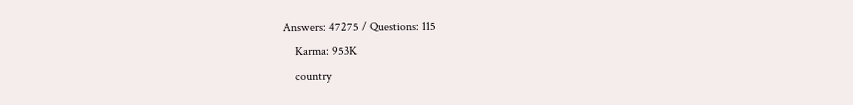Answers: 47275 / Questions: 115
    Karma: 953K
    country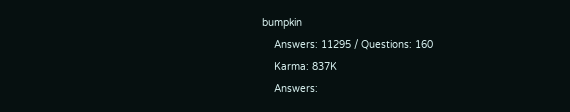bumpkin
    Answers: 11295 / Questions: 160
    Karma: 837K
    Answers: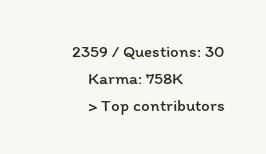2359 / Questions: 30
    Karma: 758K
    > Top contributors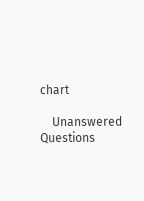chart

    Unanswered Questions